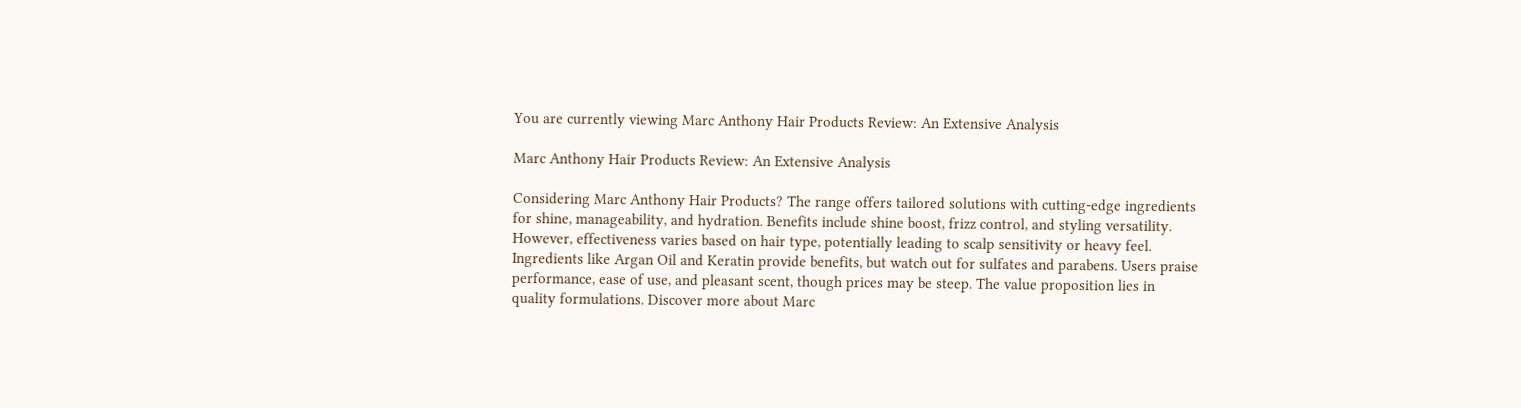You are currently viewing Marc Anthony Hair Products Review: An Extensive Analysis

Marc Anthony Hair Products Review: An Extensive Analysis

Considering Marc Anthony Hair Products? The range offers tailored solutions with cutting-edge ingredients for shine, manageability, and hydration. Benefits include shine boost, frizz control, and styling versatility. However, effectiveness varies based on hair type, potentially leading to scalp sensitivity or heavy feel. Ingredients like Argan Oil and Keratin provide benefits, but watch out for sulfates and parabens. Users praise performance, ease of use, and pleasant scent, though prices may be steep. The value proposition lies in quality formulations. Discover more about Marc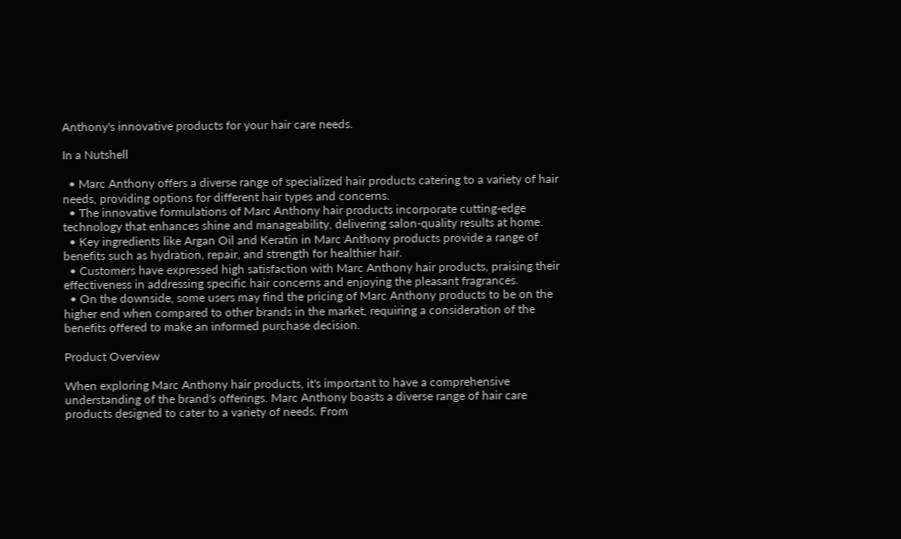Anthony's innovative products for your hair care needs.

In a Nutshell

  • Marc Anthony offers a diverse range of specialized hair products catering to a variety of hair needs, providing options for different hair types and concerns.
  • The innovative formulations of Marc Anthony hair products incorporate cutting-edge technology that enhances shine and manageability, delivering salon-quality results at home.
  • Key ingredients like Argan Oil and Keratin in Marc Anthony products provide a range of benefits such as hydration, repair, and strength for healthier hair.
  • Customers have expressed high satisfaction with Marc Anthony hair products, praising their effectiveness in addressing specific hair concerns and enjoying the pleasant fragrances.
  • On the downside, some users may find the pricing of Marc Anthony products to be on the higher end when compared to other brands in the market, requiring a consideration of the benefits offered to make an informed purchase decision.

Product Overview

When exploring Marc Anthony hair products, it's important to have a comprehensive understanding of the brand's offerings. Marc Anthony boasts a diverse range of hair care products designed to cater to a variety of needs. From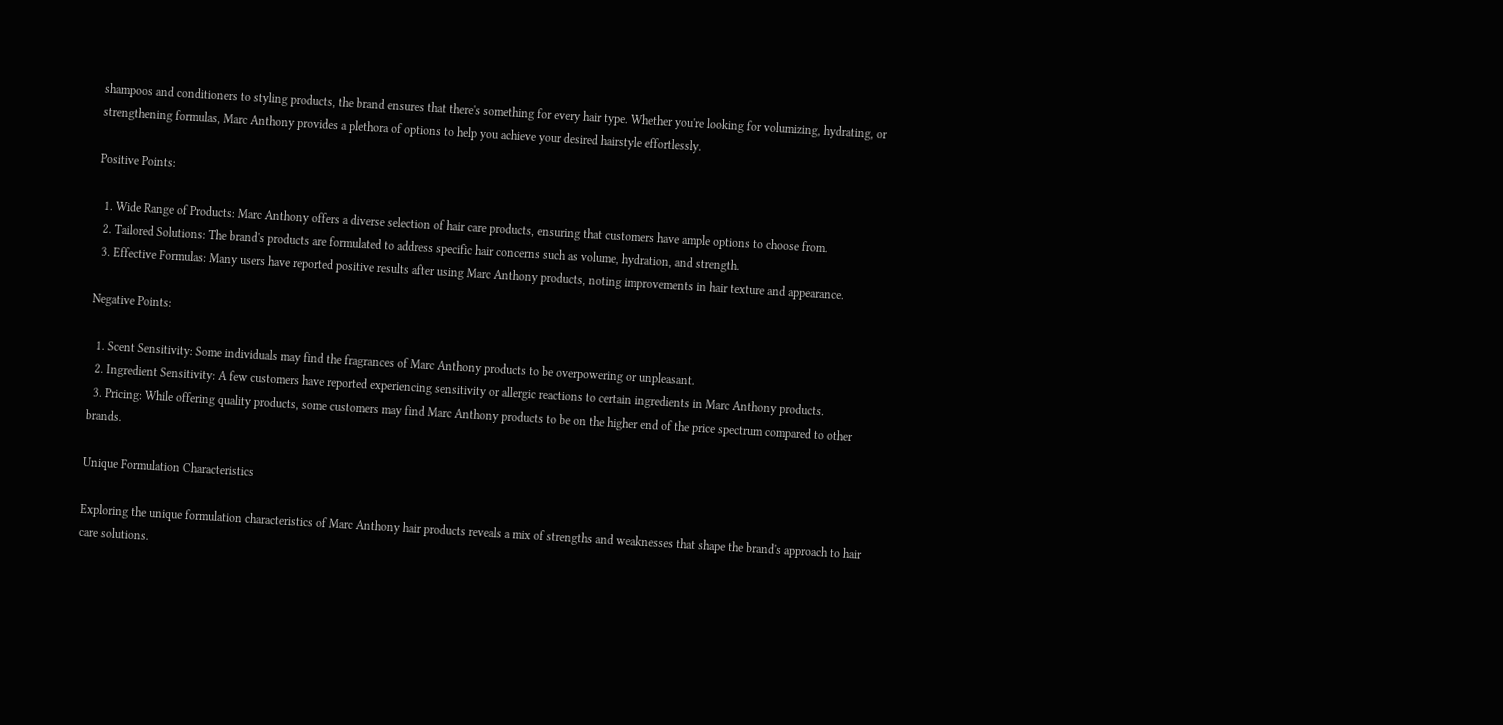shampoos and conditioners to styling products, the brand ensures that there's something for every hair type. Whether you're looking for volumizing, hydrating, or strengthening formulas, Marc Anthony provides a plethora of options to help you achieve your desired hairstyle effortlessly.

Positive Points:

  1. Wide Range of Products: Marc Anthony offers a diverse selection of hair care products, ensuring that customers have ample options to choose from.
  2. Tailored Solutions: The brand's products are formulated to address specific hair concerns such as volume, hydration, and strength.
  3. Effective Formulas: Many users have reported positive results after using Marc Anthony products, noting improvements in hair texture and appearance.

Negative Points:

  1. Scent Sensitivity: Some individuals may find the fragrances of Marc Anthony products to be overpowering or unpleasant.
  2. Ingredient Sensitivity: A few customers have reported experiencing sensitivity or allergic reactions to certain ingredients in Marc Anthony products.
  3. Pricing: While offering quality products, some customers may find Marc Anthony products to be on the higher end of the price spectrum compared to other brands.

Unique Formulation Characteristics

Exploring the unique formulation characteristics of Marc Anthony hair products reveals a mix of strengths and weaknesses that shape the brand's approach to hair care solutions.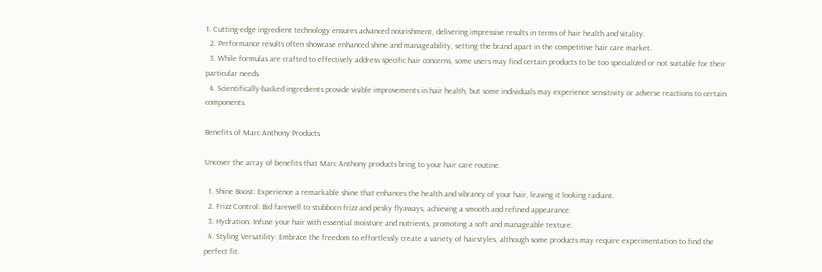1. Cutting-edge ingredient technology ensures advanced nourishment, delivering impressive results in terms of hair health and vitality.
  2. Performance results often showcase enhanced shine and manageability, setting the brand apart in the competitive hair care market.
  3. While formulas are crafted to effectively address specific hair concerns, some users may find certain products to be too specialized or not suitable for their particular needs.
  4. Scientifically-backed ingredients provide visible improvements in hair health, but some individuals may experience sensitivity or adverse reactions to certain components.

Benefits of Marc Anthony Products

Uncover the array of benefits that Marc Anthony products bring to your hair care routine.

  1. Shine Boost: Experience a remarkable shine that enhances the health and vibrancy of your hair, leaving it looking radiant.
  2. Frizz Control: Bid farewell to stubborn frizz and pesky flyaways, achieving a smooth and refined appearance.
  3. Hydration: Infuse your hair with essential moisture and nutrients, promoting a soft and manageable texture.
  4. Styling Versatility: Embrace the freedom to effortlessly create a variety of hairstyles, although some products may require experimentation to find the perfect fit.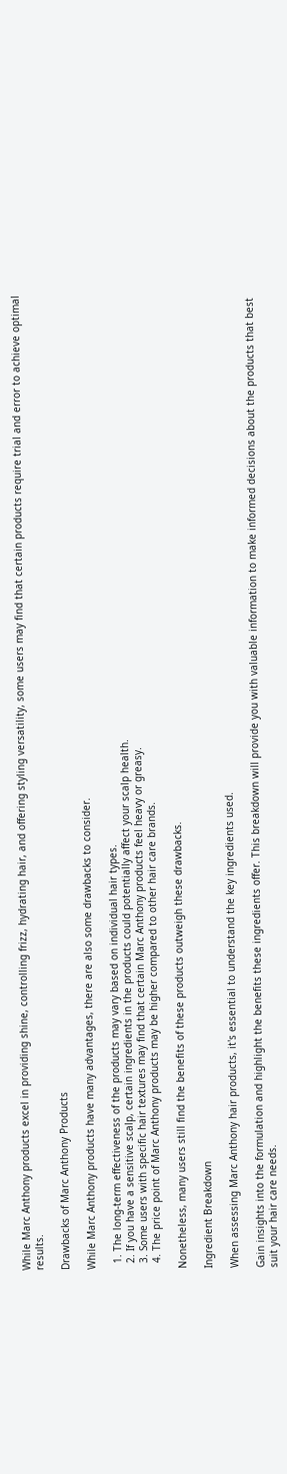While Marc Anthony products excel in providing shine, controlling frizz, hydrating hair, and offering styling versatility, some users may find that certain products require trial and error to achieve optimal results.

Drawbacks of Marc Anthony Products

While Marc Anthony products have many advantages, there are also some drawbacks to consider.

  1. The long-term effectiveness of the products may vary based on individual hair types.
  2. If you have a sensitive scalp, certain ingredients in the products could potentially affect your scalp health.
  3. Some users with specific hair textures may find that certain Marc Anthony products feel heavy or greasy.
  4. The price point of Marc Anthony products may be higher compared to other hair care brands.

Nonetheless, many users still find the benefits of these products outweigh these drawbacks.

Ingredient Breakdown

When assessing Marc Anthony hair products, it's essential to understand the key ingredients used.

Gain insights into the formulation and highlight the benefits these ingredients offer. This breakdown will provide you with valuable information to make informed decisions about the products that best suit your hair care needs.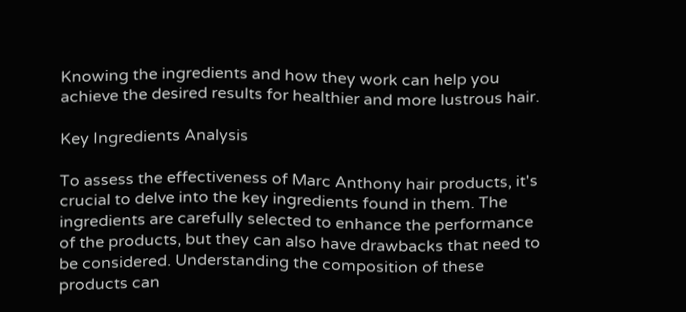Knowing the ingredients and how they work can help you achieve the desired results for healthier and more lustrous hair.

Key Ingredients Analysis

To assess the effectiveness of Marc Anthony hair products, it's crucial to delve into the key ingredients found in them. The ingredients are carefully selected to enhance the performance of the products, but they can also have drawbacks that need to be considered. Understanding the composition of these products can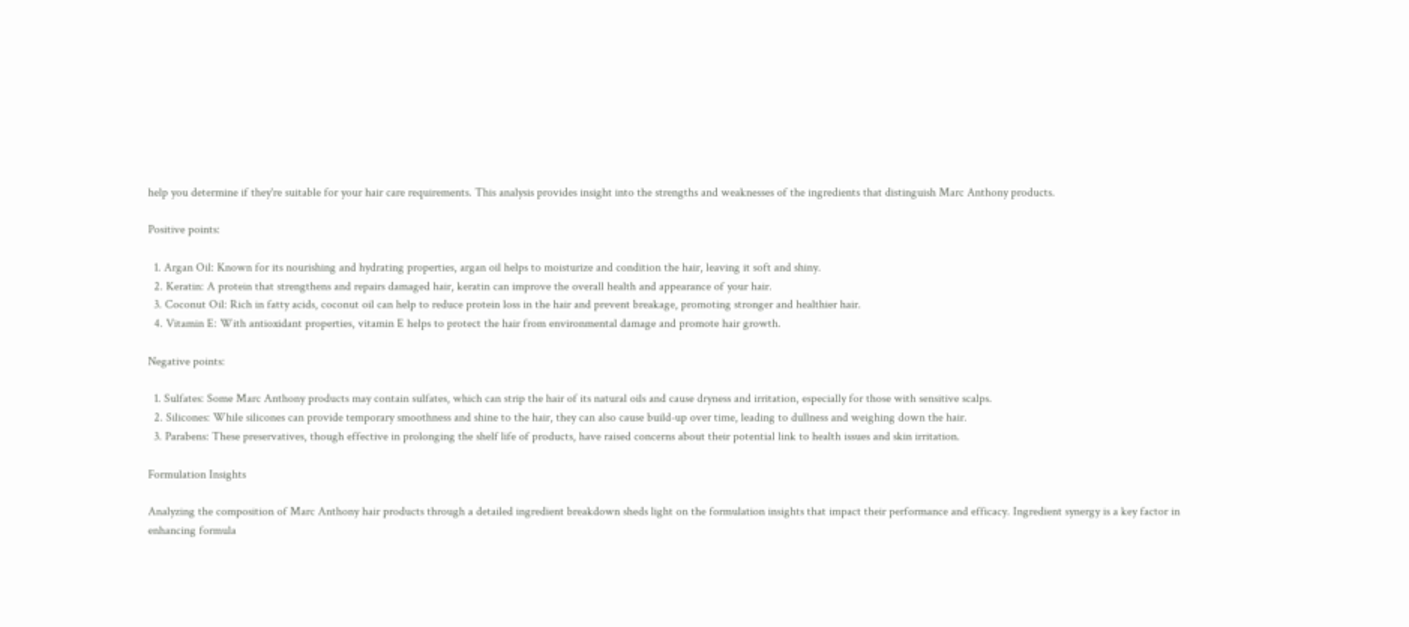help you determine if they're suitable for your hair care requirements. This analysis provides insight into the strengths and weaknesses of the ingredients that distinguish Marc Anthony products.

Positive points:

  1. Argan Oil: Known for its nourishing and hydrating properties, argan oil helps to moisturize and condition the hair, leaving it soft and shiny.
  2. Keratin: A protein that strengthens and repairs damaged hair, keratin can improve the overall health and appearance of your hair.
  3. Coconut Oil: Rich in fatty acids, coconut oil can help to reduce protein loss in the hair and prevent breakage, promoting stronger and healthier hair.
  4. Vitamin E: With antioxidant properties, vitamin E helps to protect the hair from environmental damage and promote hair growth.

Negative points:

  1. Sulfates: Some Marc Anthony products may contain sulfates, which can strip the hair of its natural oils and cause dryness and irritation, especially for those with sensitive scalps.
  2. Silicones: While silicones can provide temporary smoothness and shine to the hair, they can also cause build-up over time, leading to dullness and weighing down the hair.
  3. Parabens: These preservatives, though effective in prolonging the shelf life of products, have raised concerns about their potential link to health issues and skin irritation.

Formulation Insights

Analyzing the composition of Marc Anthony hair products through a detailed ingredient breakdown sheds light on the formulation insights that impact their performance and efficacy. Ingredient synergy is a key factor in enhancing formula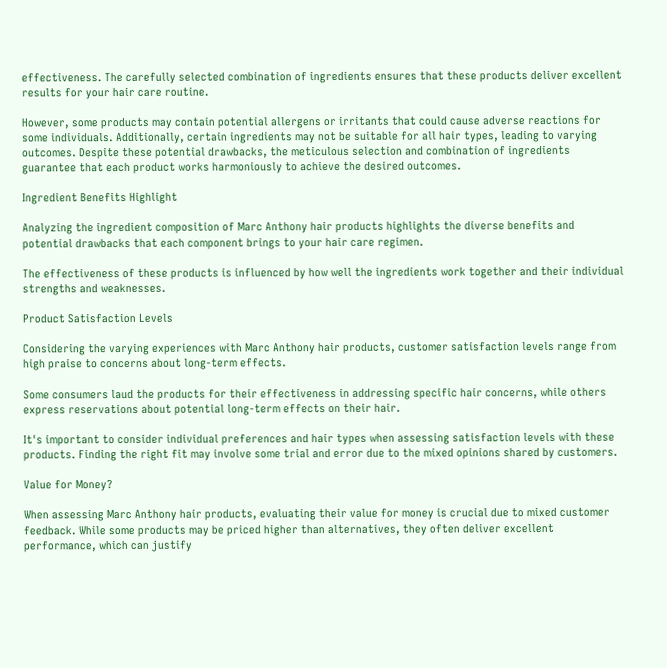effectiveness. The carefully selected combination of ingredients ensures that these products deliver excellent results for your hair care routine.

However, some products may contain potential allergens or irritants that could cause adverse reactions for some individuals. Additionally, certain ingredients may not be suitable for all hair types, leading to varying outcomes. Despite these potential drawbacks, the meticulous selection and combination of ingredients guarantee that each product works harmoniously to achieve the desired outcomes.

Ingredient Benefits Highlight

Analyzing the ingredient composition of Marc Anthony hair products highlights the diverse benefits and potential drawbacks that each component brings to your hair care regimen.

The effectiveness of these products is influenced by how well the ingredients work together and their individual strengths and weaknesses.

Product Satisfaction Levels

Considering the varying experiences with Marc Anthony hair products, customer satisfaction levels range from high praise to concerns about long-term effects.

Some consumers laud the products for their effectiveness in addressing specific hair concerns, while others express reservations about potential long-term effects on their hair.

It's important to consider individual preferences and hair types when assessing satisfaction levels with these products. Finding the right fit may involve some trial and error due to the mixed opinions shared by customers.

Value for Money?

When assessing Marc Anthony hair products, evaluating their value for money is crucial due to mixed customer feedback. While some products may be priced higher than alternatives, they often deliver excellent performance, which can justify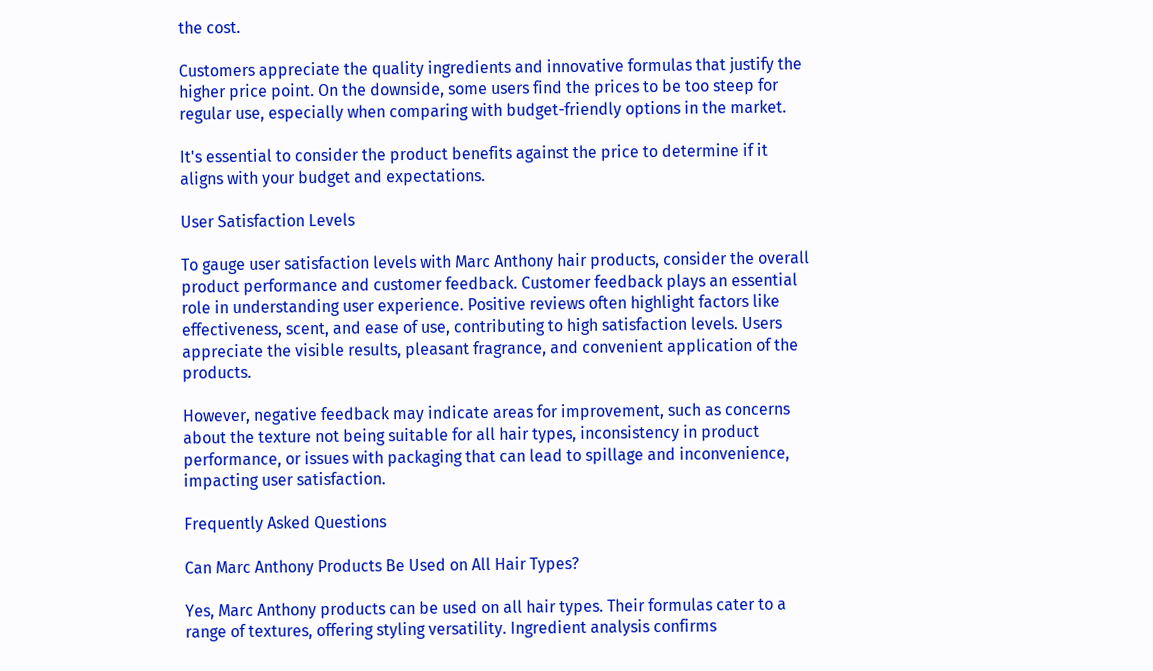the cost.

Customers appreciate the quality ingredients and innovative formulas that justify the higher price point. On the downside, some users find the prices to be too steep for regular use, especially when comparing with budget-friendly options in the market.

It's essential to consider the product benefits against the price to determine if it aligns with your budget and expectations.

User Satisfaction Levels

To gauge user satisfaction levels with Marc Anthony hair products, consider the overall product performance and customer feedback. Customer feedback plays an essential role in understanding user experience. Positive reviews often highlight factors like effectiveness, scent, and ease of use, contributing to high satisfaction levels. Users appreciate the visible results, pleasant fragrance, and convenient application of the products.

However, negative feedback may indicate areas for improvement, such as concerns about the texture not being suitable for all hair types, inconsistency in product performance, or issues with packaging that can lead to spillage and inconvenience, impacting user satisfaction.

Frequently Asked Questions

Can Marc Anthony Products Be Used on All Hair Types?

Yes, Marc Anthony products can be used on all hair types. Their formulas cater to a range of textures, offering styling versatility. Ingredient analysis confirms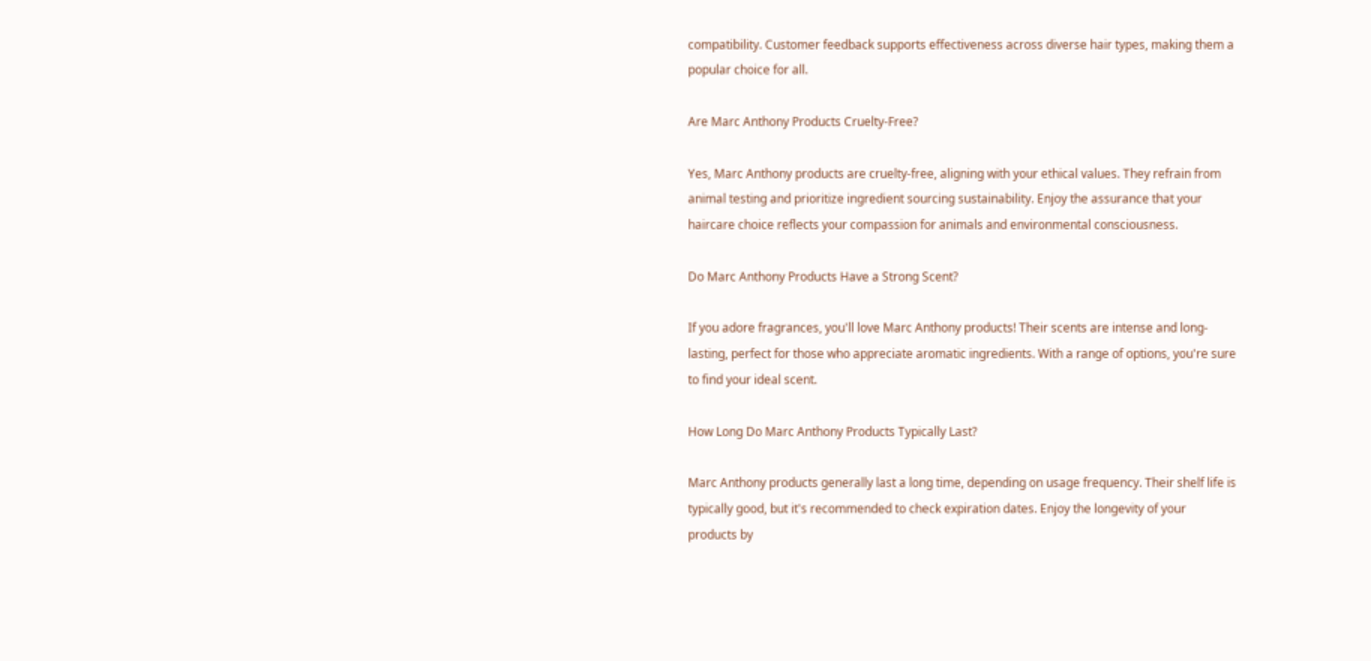compatibility. Customer feedback supports effectiveness across diverse hair types, making them a popular choice for all.

Are Marc Anthony Products Cruelty-Free?

Yes, Marc Anthony products are cruelty-free, aligning with your ethical values. They refrain from animal testing and prioritize ingredient sourcing sustainability. Enjoy the assurance that your haircare choice reflects your compassion for animals and environmental consciousness.

Do Marc Anthony Products Have a Strong Scent?

If you adore fragrances, you'll love Marc Anthony products! Their scents are intense and long-lasting, perfect for those who appreciate aromatic ingredients. With a range of options, you're sure to find your ideal scent.

How Long Do Marc Anthony Products Typically Last?

Marc Anthony products generally last a long time, depending on usage frequency. Their shelf life is typically good, but it's recommended to check expiration dates. Enjoy the longevity of your products by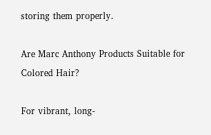storing them properly.

Are Marc Anthony Products Suitable for Colored Hair?

For vibrant, long-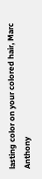lasting color on your colored hair, Marc Anthony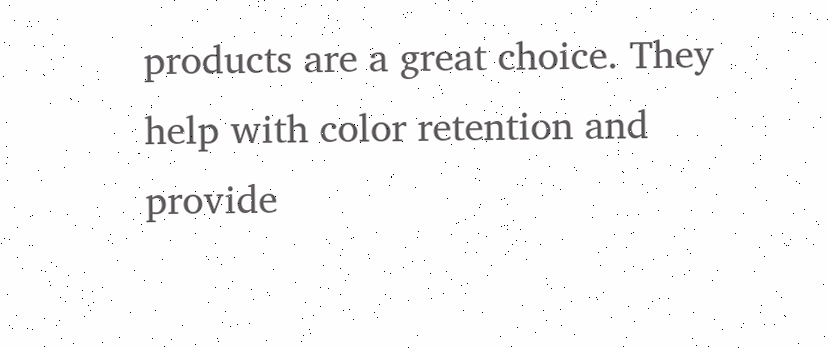products are a great choice. They help with color retention and provide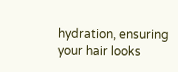hydration, ensuring your hair looks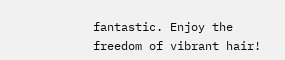fantastic. Enjoy the freedom of vibrant hair!